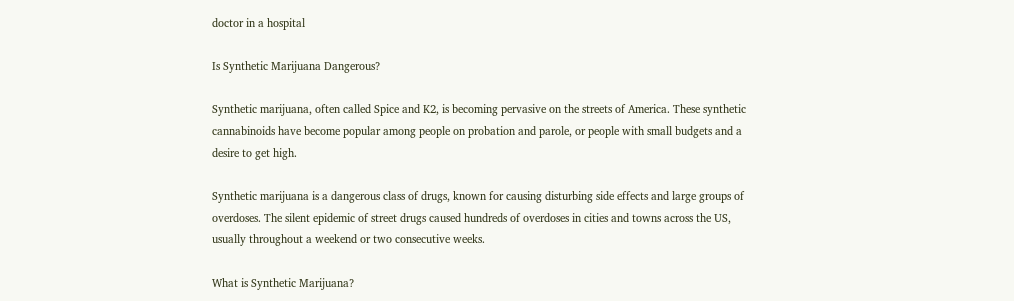doctor in a hospital

Is Synthetic Marijuana Dangerous?

Synthetic marijuana, often called Spice and K2, is becoming pervasive on the streets of America. These synthetic cannabinoids have become popular among people on probation and parole, or people with small budgets and a desire to get high.

Synthetic marijuana is a dangerous class of drugs, known for causing disturbing side effects and large groups of overdoses. The silent epidemic of street drugs caused hundreds of overdoses in cities and towns across the US, usually throughout a weekend or two consecutive weeks.

What is Synthetic Marijuana?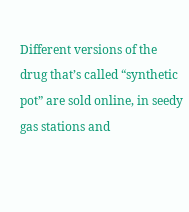Different versions of the drug that’s called “synthetic pot” are sold online, in seedy gas stations and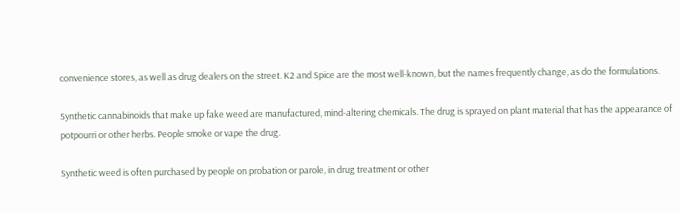convenience stores, as well as drug dealers on the street. K2 and Spice are the most well-known, but the names frequently change, as do the formulations.

Synthetic cannabinoids that make up fake weed are manufactured, mind-altering chemicals. The drug is sprayed on plant material that has the appearance of potpourri or other herbs. People smoke or vape the drug.

Synthetic weed is often purchased by people on probation or parole, in drug treatment or other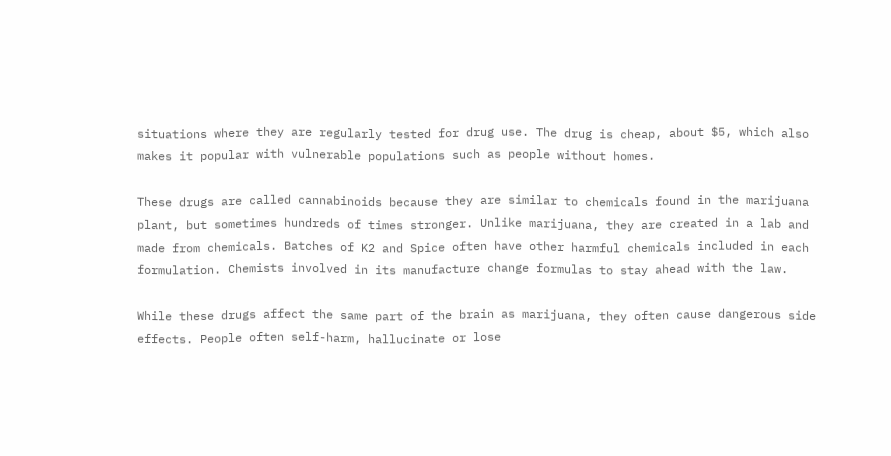situations where they are regularly tested for drug use. The drug is cheap, about $5, which also makes it popular with vulnerable populations such as people without homes.

These drugs are called cannabinoids because they are similar to chemicals found in the marijuana plant, but sometimes hundreds of times stronger. Unlike marijuana, they are created in a lab and made from chemicals. Batches of K2 and Spice often have other harmful chemicals included in each formulation. Chemists involved in its manufacture change formulas to stay ahead with the law.

While these drugs affect the same part of the brain as marijuana, they often cause dangerous side effects. People often self-harm, hallucinate or lose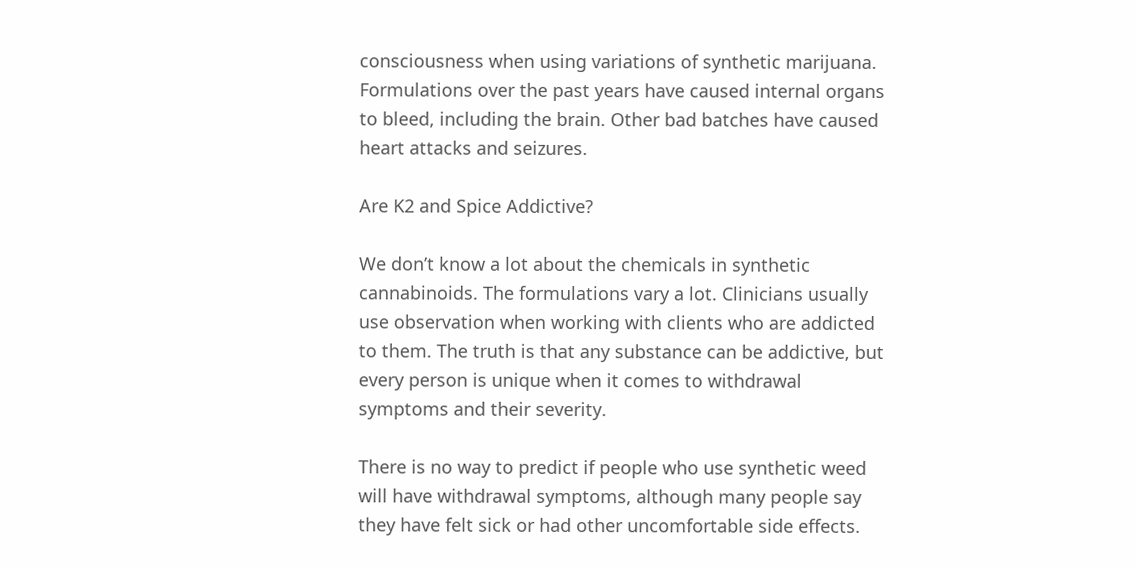consciousness when using variations of synthetic marijuana. Formulations over the past years have caused internal organs to bleed, including the brain. Other bad batches have caused heart attacks and seizures.

Are K2 and Spice Addictive?

We don’t know a lot about the chemicals in synthetic cannabinoids. The formulations vary a lot. Clinicians usually use observation when working with clients who are addicted to them. The truth is that any substance can be addictive, but every person is unique when it comes to withdrawal symptoms and their severity.

There is no way to predict if people who use synthetic weed will have withdrawal symptoms, although many people say they have felt sick or had other uncomfortable side effects.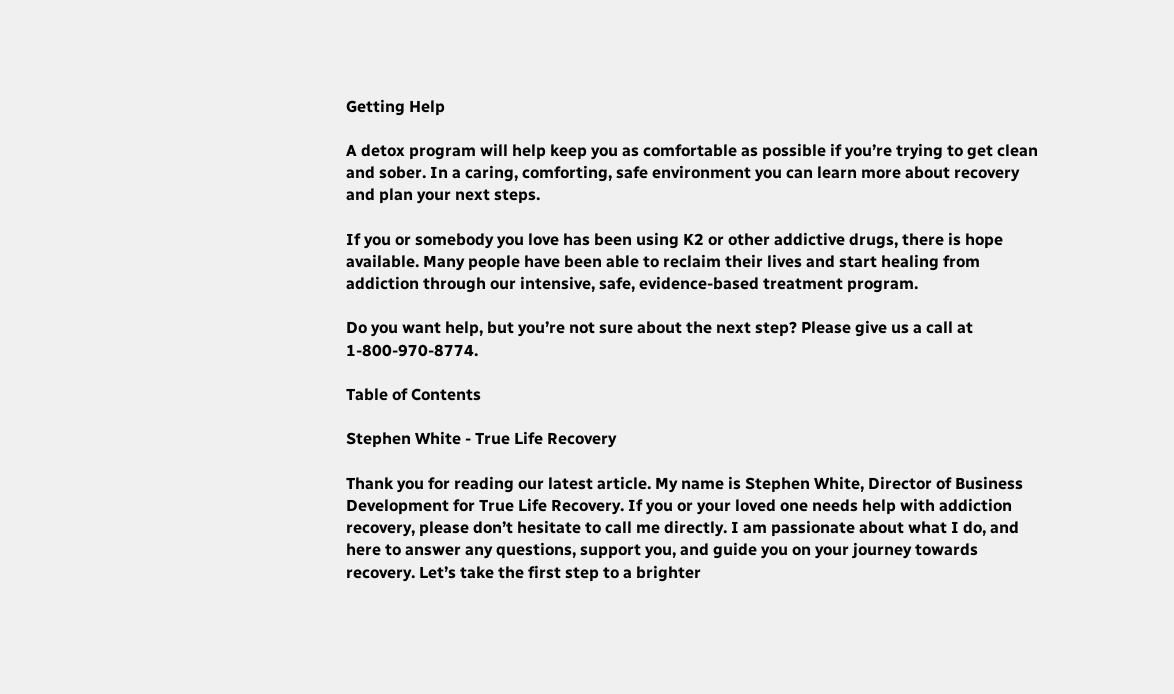Getting Help

A detox program will help keep you as comfortable as possible if you’re trying to get clean and sober. In a caring, comforting, safe environment you can learn more about recovery and plan your next steps.

If you or somebody you love has been using K2 or other addictive drugs, there is hope available. Many people have been able to reclaim their lives and start healing from addiction through our intensive, safe, evidence-based treatment program.

Do you want help, but you’re not sure about the next step? Please give us a call at 1-800-970-8774.

Table of Contents

Stephen White - True Life Recovery

Thank you for reading our latest article. My name is Stephen White, Director of Business Development for True Life Recovery. If you or your loved one needs help with addiction recovery, please don’t hesitate to call me directly. I am passionate about what I do, and here to answer any questions, support you, and guide you on your journey towards recovery. Let’s take the first step to a brighter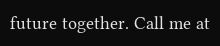future together. Call me at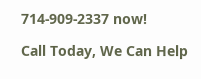714-909-2337 now!

Call Today, We Can Help